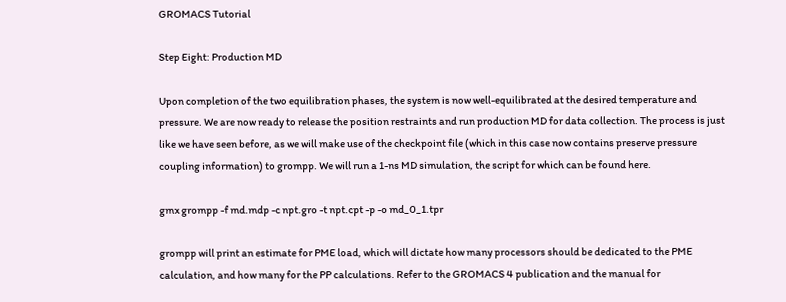GROMACS Tutorial

Step Eight: Production MD

Upon completion of the two equilibration phases, the system is now well-equilibrated at the desired temperature and pressure. We are now ready to release the position restraints and run production MD for data collection. The process is just like we have seen before, as we will make use of the checkpoint file (which in this case now contains preserve pressure coupling information) to grompp. We will run a 1-ns MD simulation, the script for which can be found here.

gmx grompp -f md.mdp -c npt.gro -t npt.cpt -p -o md_0_1.tpr

grompp will print an estimate for PME load, which will dictate how many processors should be dedicated to the PME calculation, and how many for the PP calculations. Refer to the GROMACS 4 publication and the manual for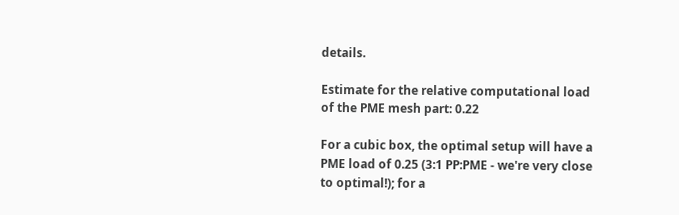details.

Estimate for the relative computational load of the PME mesh part: 0.22

For a cubic box, the optimal setup will have a PME load of 0.25 (3:1 PP:PME - we're very close to optimal!); for a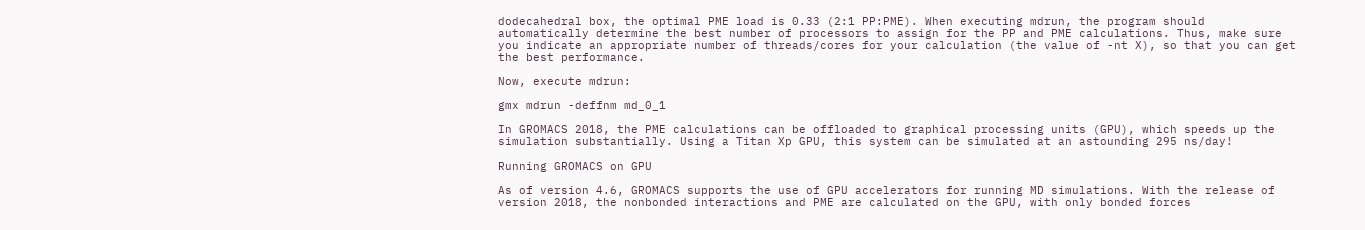dodecahedral box, the optimal PME load is 0.33 (2:1 PP:PME). When executing mdrun, the program should automatically determine the best number of processors to assign for the PP and PME calculations. Thus, make sure you indicate an appropriate number of threads/cores for your calculation (the value of -nt X), so that you can get the best performance.

Now, execute mdrun:

gmx mdrun -deffnm md_0_1

In GROMACS 2018, the PME calculations can be offloaded to graphical processing units (GPU), which speeds up the simulation substantially. Using a Titan Xp GPU, this system can be simulated at an astounding 295 ns/day!

Running GROMACS on GPU

As of version 4.6, GROMACS supports the use of GPU accelerators for running MD simulations. With the release of version 2018, the nonbonded interactions and PME are calculated on the GPU, with only bonded forces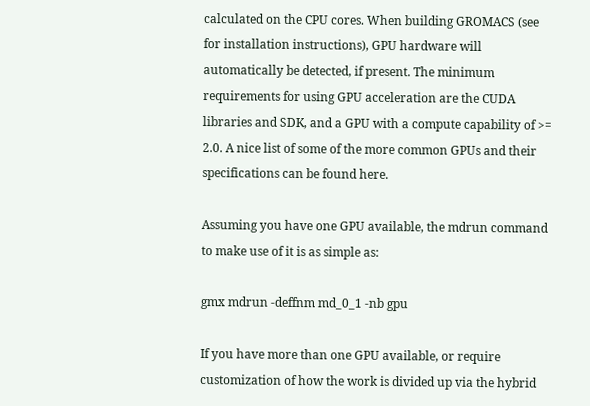calculated on the CPU cores. When building GROMACS (see for installation instructions), GPU hardware will automatically be detected, if present. The minimum requirements for using GPU acceleration are the CUDA libraries and SDK, and a GPU with a compute capability of >= 2.0. A nice list of some of the more common GPUs and their specifications can be found here.

Assuming you have one GPU available, the mdrun command to make use of it is as simple as:

gmx mdrun -deffnm md_0_1 -nb gpu

If you have more than one GPU available, or require customization of how the work is divided up via the hybrid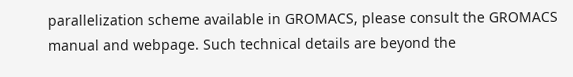parallelization scheme available in GROMACS, please consult the GROMACS manual and webpage. Such technical details are beyond the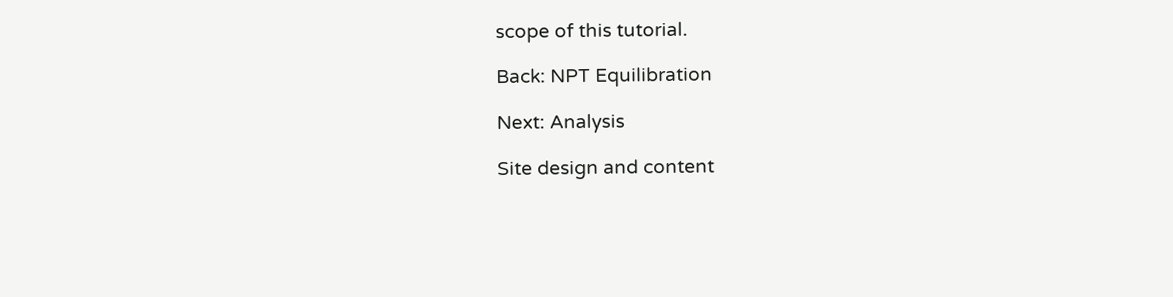scope of this tutorial.

Back: NPT Equilibration

Next: Analysis

Site design and content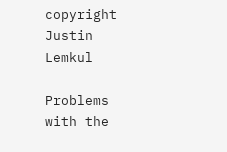copyright Justin Lemkul

Problems with the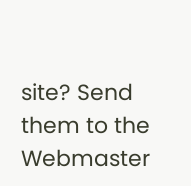site? Send them to the Webmaster